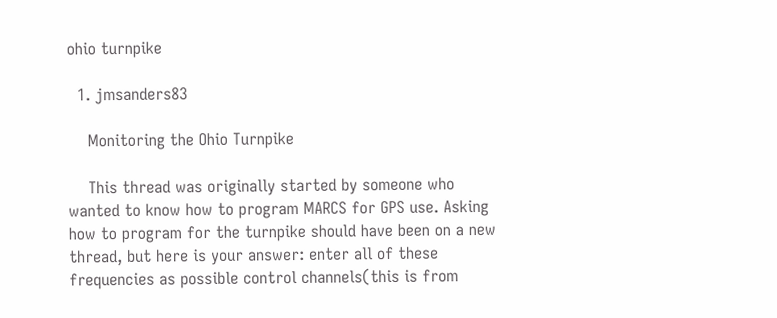ohio turnpike

  1. jmsanders83

    Monitoring the Ohio Turnpike

    This thread was originally started by someone who wanted to know how to program MARCS for GPS use. Asking how to program for the turnpike should have been on a new thread, but here is your answer: enter all of these frequencies as possible control channels(this is from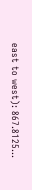east to west): 867.8125...